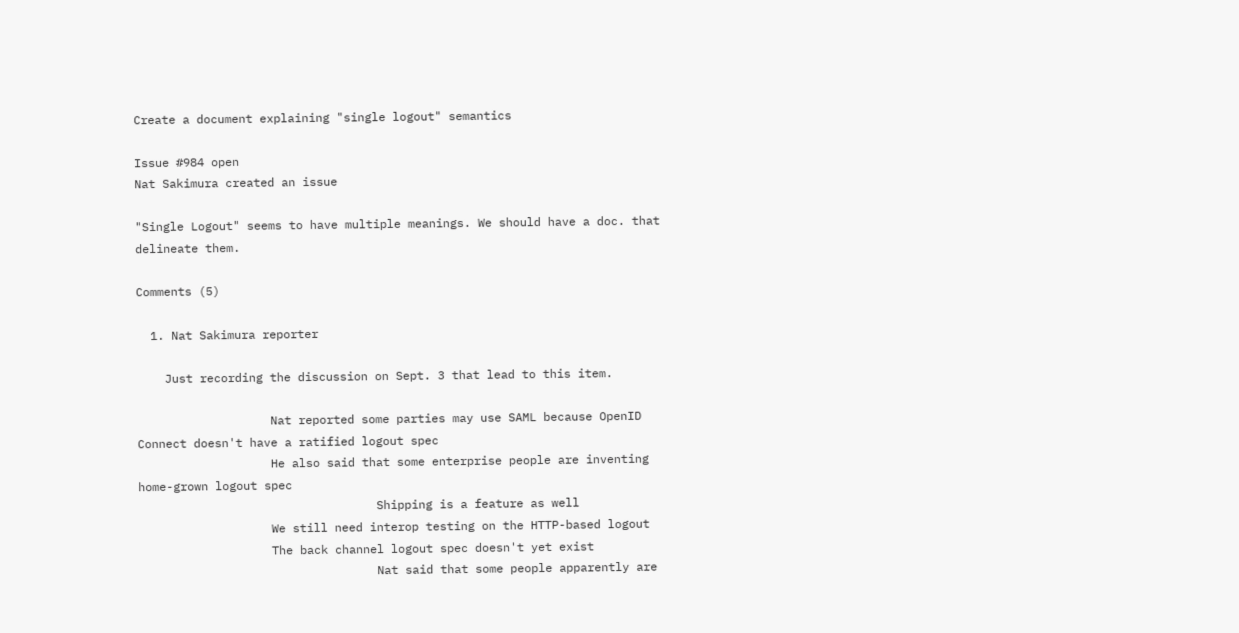Create a document explaining "single logout" semantics

Issue #984 open
Nat Sakimura created an issue

"Single Logout" seems to have multiple meanings. We should have a doc. that delineate them.

Comments (5)

  1. Nat Sakimura reporter

    Just recording the discussion on Sept. 3 that lead to this item.

                   Nat reported some parties may use SAML because OpenID Connect doesn't have a ratified logout spec
                   He also said that some enterprise people are inventing home-grown logout spec
                                  Shipping is a feature as well
                   We still need interop testing on the HTTP-based logout
                   The back channel logout spec doesn't yet exist
                                  Nat said that some people apparently are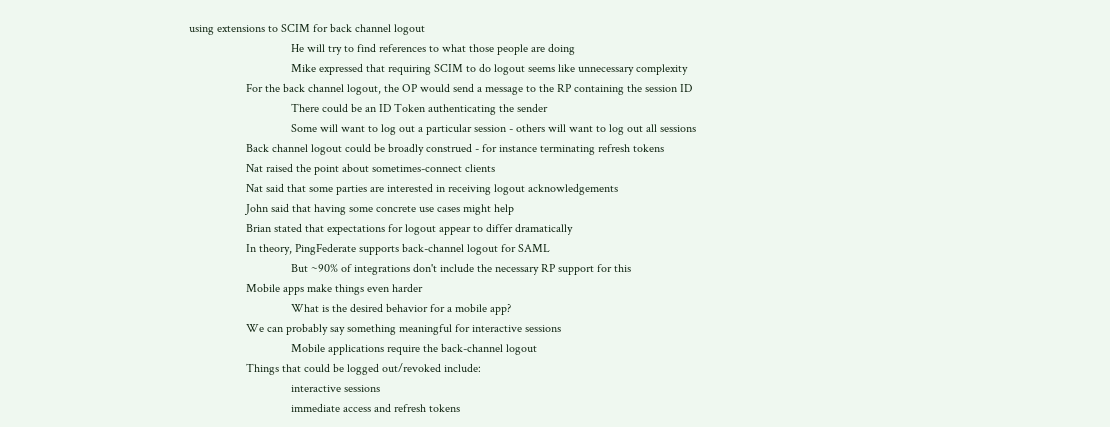using extensions to SCIM for back channel logout
                                  He will try to find references to what those people are doing
                                  Mike expressed that requiring SCIM to do logout seems like unnecessary complexity
                   For the back channel logout, the OP would send a message to the RP containing the session ID
                                  There could be an ID Token authenticating the sender
                                  Some will want to log out a particular session - others will want to log out all sessions
                   Back channel logout could be broadly construed - for instance terminating refresh tokens
                   Nat raised the point about sometimes-connect clients
                   Nat said that some parties are interested in receiving logout acknowledgements
                   John said that having some concrete use cases might help
                   Brian stated that expectations for logout appear to differ dramatically
                   In theory, PingFederate supports back-channel logout for SAML
                                  But ~90% of integrations don't include the necessary RP support for this
                   Mobile apps make things even harder
                                  What is the desired behavior for a mobile app?
                   We can probably say something meaningful for interactive sessions
                                  Mobile applications require the back-channel logout
                   Things that could be logged out/revoked include:
                                  interactive sessions
                                  immediate access and refresh tokens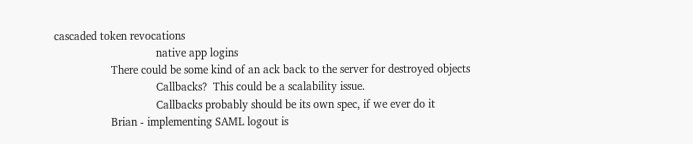cascaded token revocations
                                  native app logins
                   There could be some kind of an ack back to the server for destroyed objects
                                  Callbacks?  This could be a scalability issue.
                                  Callbacks probably should be its own spec, if we ever do it
                   Brian - implementing SAML logout is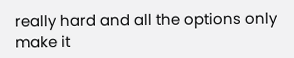really hard and all the options only make it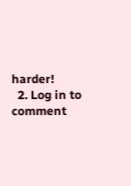harder!
  2. Log in to comment